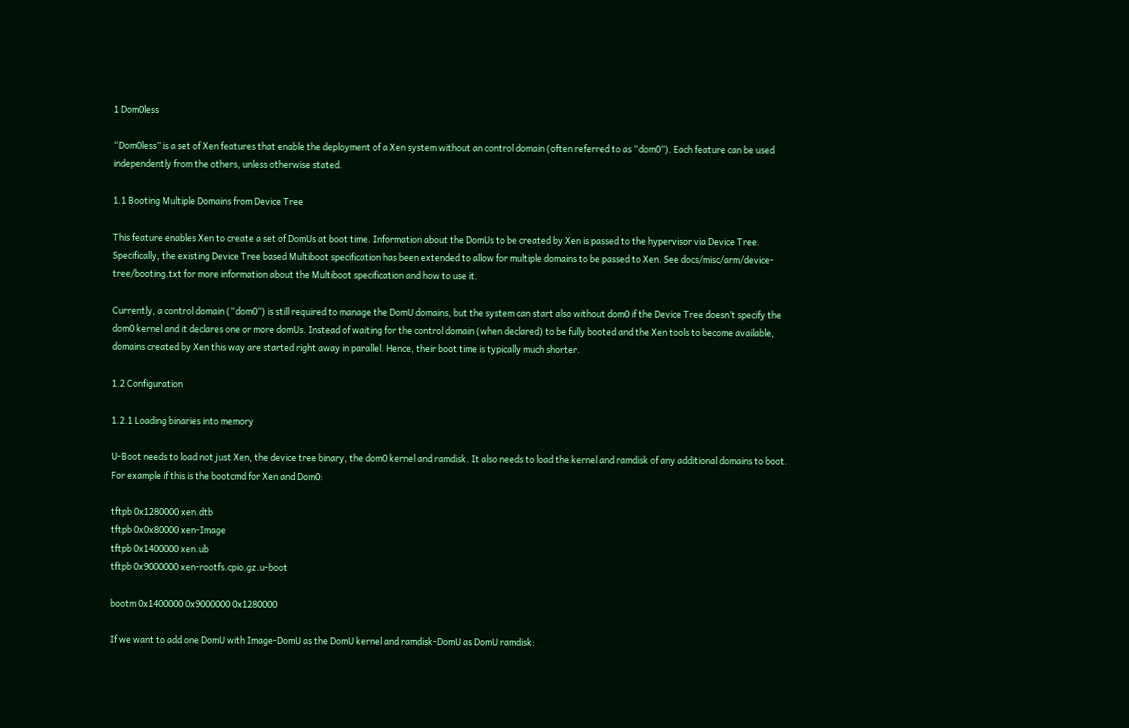1 Dom0less

“Dom0less” is a set of Xen features that enable the deployment of a Xen system without an control domain (often referred to as “dom0”). Each feature can be used independently from the others, unless otherwise stated.

1.1 Booting Multiple Domains from Device Tree

This feature enables Xen to create a set of DomUs at boot time. Information about the DomUs to be created by Xen is passed to the hypervisor via Device Tree. Specifically, the existing Device Tree based Multiboot specification has been extended to allow for multiple domains to be passed to Xen. See docs/misc/arm/device-tree/booting.txt for more information about the Multiboot specification and how to use it.

Currently, a control domain (“dom0”) is still required to manage the DomU domains, but the system can start also without dom0 if the Device Tree doesn’t specify the dom0 kernel and it declares one or more domUs. Instead of waiting for the control domain (when declared) to be fully booted and the Xen tools to become available, domains created by Xen this way are started right away in parallel. Hence, their boot time is typically much shorter.

1.2 Configuration

1.2.1 Loading binaries into memory

U-Boot needs to load not just Xen, the device tree binary, the dom0 kernel and ramdisk. It also needs to load the kernel and ramdisk of any additional domains to boot. For example if this is the bootcmd for Xen and Dom0:

tftpb 0x1280000 xen.dtb
tftpb 0x0x80000 xen-Image
tftpb 0x1400000 xen.ub
tftpb 0x9000000 xen-rootfs.cpio.gz.u-boot

bootm 0x1400000 0x9000000 0x1280000

If we want to add one DomU with Image-DomU as the DomU kernel and ramdisk-DomU as DomU ramdisk: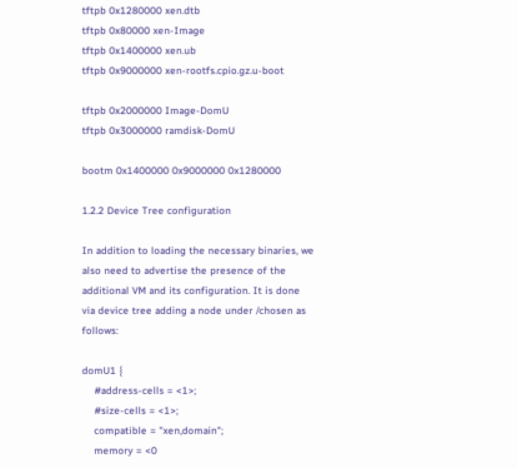tftpb 0x1280000 xen.dtb
tftpb 0x80000 xen-Image
tftpb 0x1400000 xen.ub
tftpb 0x9000000 xen-rootfs.cpio.gz.u-boot

tftpb 0x2000000 Image-DomU
tftpb 0x3000000 ramdisk-DomU

bootm 0x1400000 0x9000000 0x1280000

1.2.2 Device Tree configuration

In addition to loading the necessary binaries, we also need to advertise the presence of the additional VM and its configuration. It is done via device tree adding a node under /chosen as follows:

domU1 {
    #address-cells = <1>;
    #size-cells = <1>;
    compatible = "xen,domain";
    memory = <0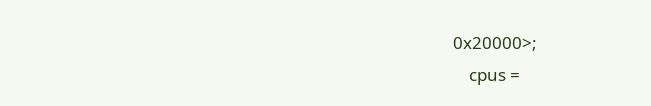0x20000>;
    cpus =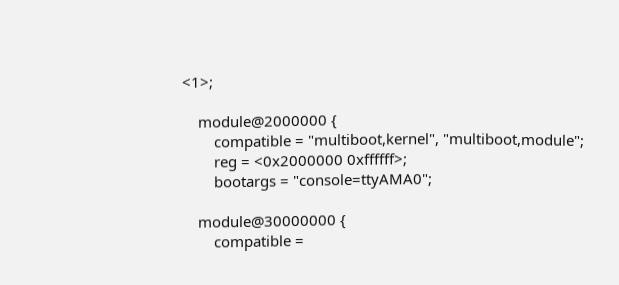<1>;

    module@2000000 {
        compatible = "multiboot,kernel", "multiboot,module";
        reg = <0x2000000 0xffffff>;
        bootargs = "console=ttyAMA0";

    module@30000000 {
        compatible =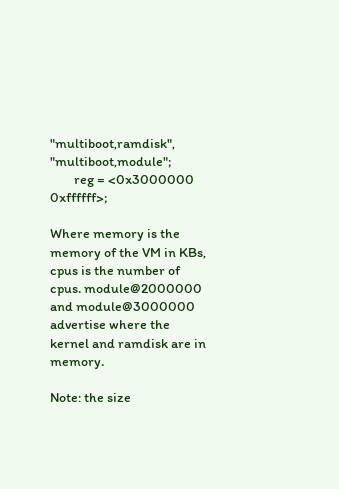"multiboot,ramdisk", "multiboot,module";
        reg = <0x3000000 0xffffff>;

Where memory is the memory of the VM in KBs, cpus is the number of cpus. module@2000000 and module@3000000 advertise where the kernel and ramdisk are in memory.

Note: the size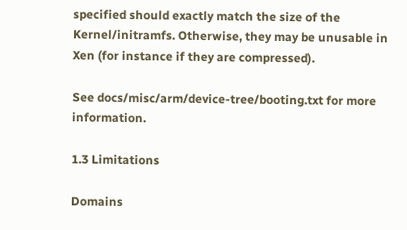specified should exactly match the size of the Kernel/initramfs. Otherwise, they may be unusable in Xen (for instance if they are compressed).

See docs/misc/arm/device-tree/booting.txt for more information.

1.3 Limitations

Domains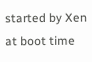started by Xen at boot time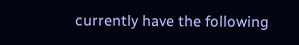currently have the following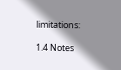limitations:

1.4 Notes